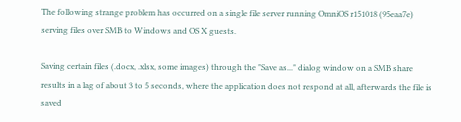The following strange problem has occurred on a single file server running OmniOS r151018 (95eaa7e) serving files over SMB to Windows and OS X guests.

Saving certain files (.docx, .xlsx, some images) through the "Save as..." dialog window on a SMB share results in a lag of about 3 to 5 seconds, where the application does not respond at all, afterwards the file is saved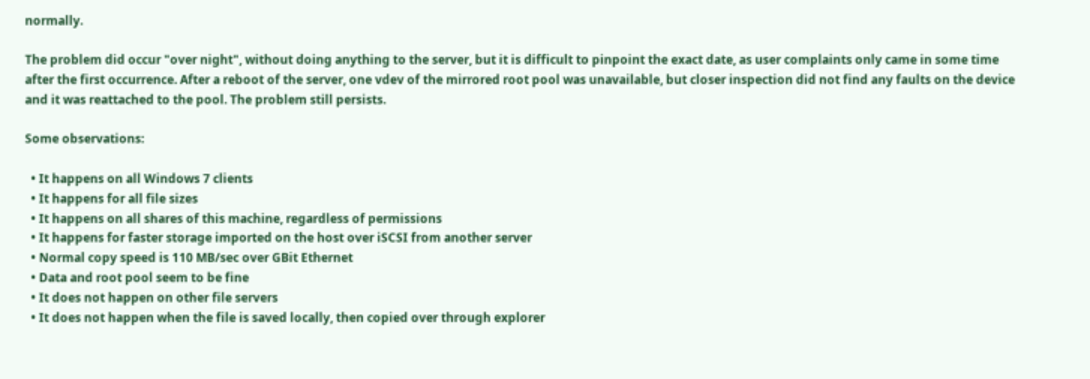normally.

The problem did occur "over night", without doing anything to the server, but it is difficult to pinpoint the exact date, as user complaints only came in some time after the first occurrence. After a reboot of the server, one vdev of the mirrored root pool was unavailable, but closer inspection did not find any faults on the device and it was reattached to the pool. The problem still persists.

Some observations:

  • It happens on all Windows 7 clients
  • It happens for all file sizes
  • It happens on all shares of this machine, regardless of permissions
  • It happens for faster storage imported on the host over iSCSI from another server
  • Normal copy speed is 110 MB/sec over GBit Ethernet
  • Data and root pool seem to be fine
  • It does not happen on other file servers
  • It does not happen when the file is saved locally, then copied over through explorer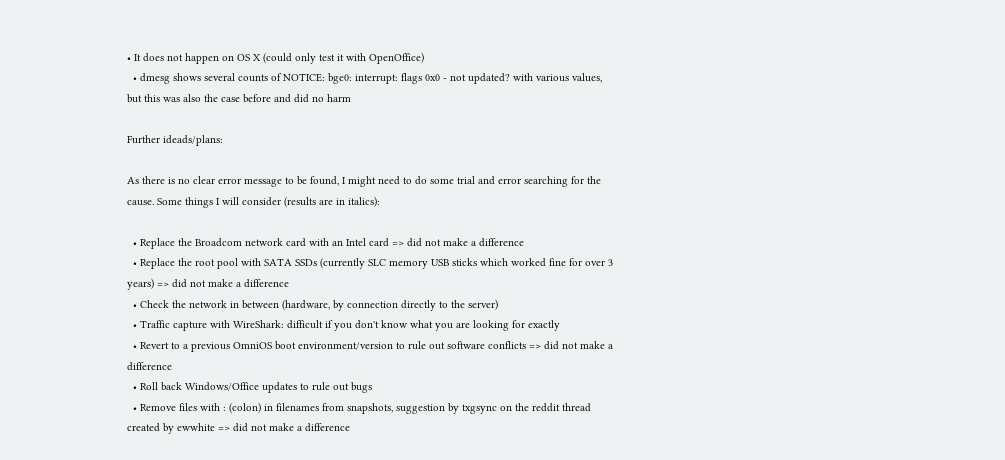• It does not happen on OS X (could only test it with OpenOffice)
  • dmesg shows several counts of NOTICE: bge0: interrupt: flags 0x0 - not updated? with various values, but this was also the case before and did no harm

Further ideads/plans:

As there is no clear error message to be found, I might need to do some trial and error searching for the cause. Some things I will consider (results are in italics):

  • Replace the Broadcom network card with an Intel card => did not make a difference
  • Replace the root pool with SATA SSDs (currently SLC memory USB sticks which worked fine for over 3 years) => did not make a difference
  • Check the network in between (hardware, by connection directly to the server)
  • Traffic capture with WireShark: difficult if you don't know what you are looking for exactly
  • Revert to a previous OmniOS boot environment/version to rule out software conflicts => did not make a difference
  • Roll back Windows/Office updates to rule out bugs
  • Remove files with : (colon) in filenames from snapshots, suggestion by txgsync on the reddit thread created by ewwhite => did not make a difference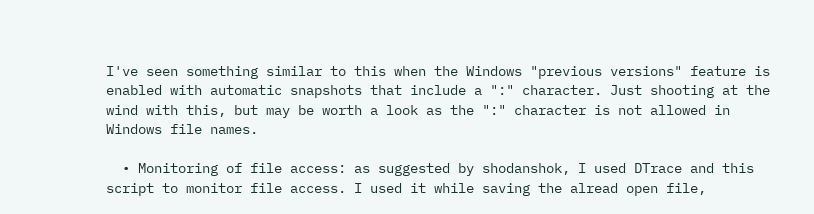I've seen something similar to this when the Windows "previous versions" feature is enabled with automatic snapshots that include a ":" character. Just shooting at the wind with this, but may be worth a look as the ":" character is not allowed in Windows file names.

  • Monitoring of file access: as suggested by shodanshok, I used DTrace and this script to monitor file access. I used it while saving the alread open file,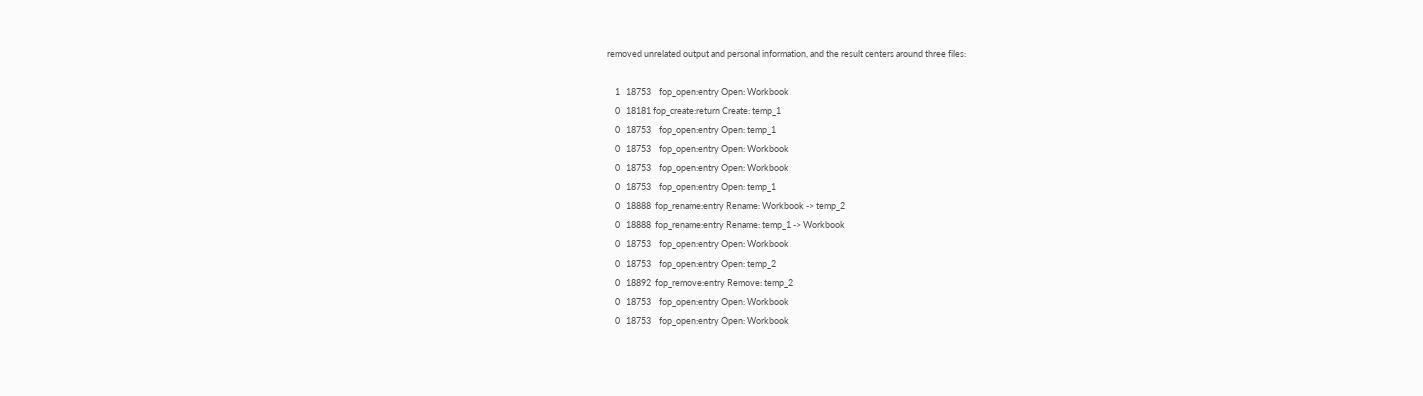removed unrelated output and personal information, and the result centers around three files:

    1   18753    fop_open:entry Open: Workbook
    0   18181 fop_create:return Create: temp_1
    0   18753    fop_open:entry Open: temp_1
    0   18753    fop_open:entry Open: Workbook
    0   18753    fop_open:entry Open: Workbook
    0   18753    fop_open:entry Open: temp_1
    0   18888  fop_rename:entry Rename: Workbook -> temp_2
    0   18888  fop_rename:entry Rename: temp_1 -> Workbook
    0   18753    fop_open:entry Open: Workbook
    0   18753    fop_open:entry Open: temp_2
    0   18892  fop_remove:entry Remove: temp_2
    0   18753    fop_open:entry Open: Workbook
    0   18753    fop_open:entry Open: Workbook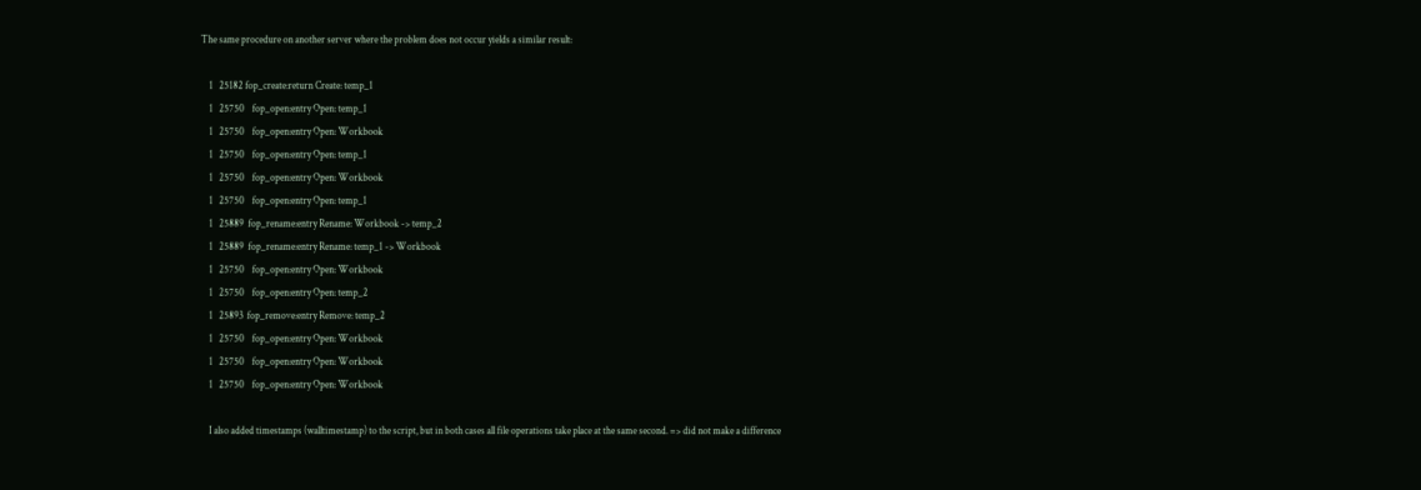The same procedure on another server where the problem does not occur yields a similar result:

    1   25182 fop_create:return Create: temp_1
    1   25750    fop_open:entry Open: temp_1
    1   25750    fop_open:entry Open: Workbook
    1   25750    fop_open:entry Open: temp_1
    1   25750    fop_open:entry Open: Workbook
    1   25750    fop_open:entry Open: temp_1
    1   25889  fop_rename:entry Rename: Workbook -> temp_2
    1   25889  fop_rename:entry Rename: temp_1 -> Workbook
    1   25750    fop_open:entry Open: Workbook
    1   25750    fop_open:entry Open: temp_2
    1   25893  fop_remove:entry Remove: temp_2
    1   25750    fop_open:entry Open: Workbook
    1   25750    fop_open:entry Open: Workbook
    1   25750    fop_open:entry Open: Workbook

    I also added timestamps (walltimestamp) to the script, but in both cases all file operations take place at the same second. => did not make a difference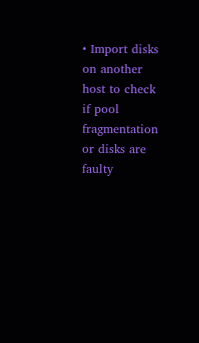• Import disks on another host to check if pool fragmentation or disks are faulty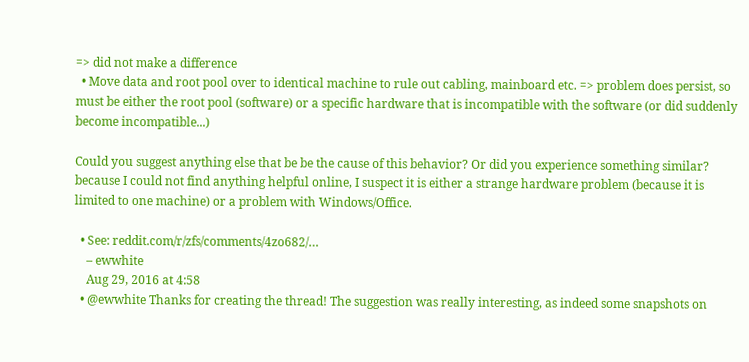=> did not make a difference
  • Move data and root pool over to identical machine to rule out cabling, mainboard etc. => problem does persist, so must be either the root pool (software) or a specific hardware that is incompatible with the software (or did suddenly become incompatible...)

Could you suggest anything else that be be the cause of this behavior? Or did you experience something similar? because I could not find anything helpful online, I suspect it is either a strange hardware problem (because it is limited to one machine) or a problem with Windows/Office.

  • See: reddit.com/r/zfs/comments/4zo682/…
    – ewwhite
    Aug 29, 2016 at 4:58
  • @ewwhite Thanks for creating the thread! The suggestion was really interesting, as indeed some snapshots on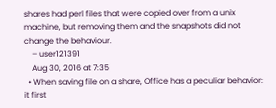shares had perl files that were copied over from a unix machine, but removing them and the snapshots did not change the behaviour.
    – user121391
    Aug 30, 2016 at 7:35
  • When saving file on a share, Office has a peculiar behavior: it first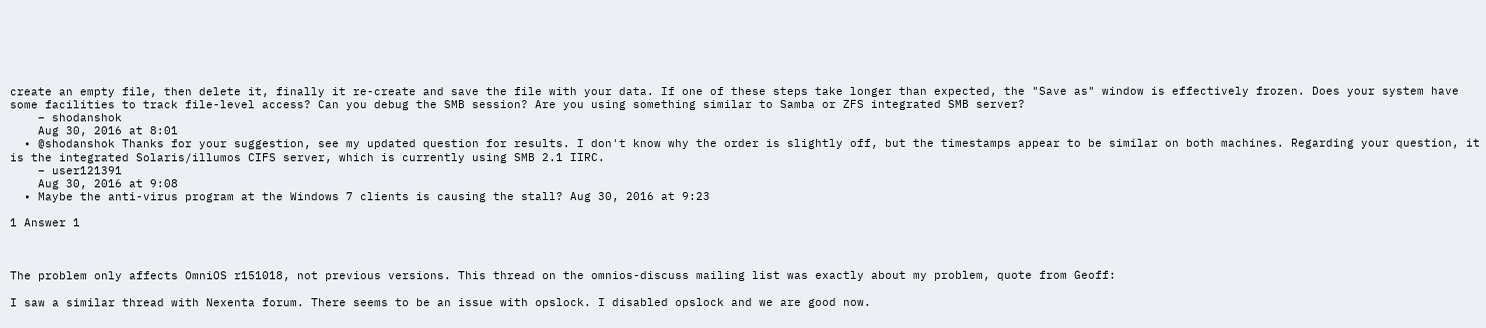create an empty file, then delete it, finally it re-create and save the file with your data. If one of these steps take longer than expected, the "Save as" window is effectively frozen. Does your system have some facilities to track file-level access? Can you debug the SMB session? Are you using something similar to Samba or ZFS integrated SMB server?
    – shodanshok
    Aug 30, 2016 at 8:01
  • @shodanshok Thanks for your suggestion, see my updated question for results. I don't know why the order is slightly off, but the timestamps appear to be similar on both machines. Regarding your question, it is the integrated Solaris/illumos CIFS server, which is currently using SMB 2.1 IIRC.
    – user121391
    Aug 30, 2016 at 9:08
  • Maybe the anti-virus program at the Windows 7 clients is causing the stall? Aug 30, 2016 at 9:23

1 Answer 1



The problem only affects OmniOS r151018, not previous versions. This thread on the omnios-discuss mailing list was exactly about my problem, quote from Geoff:

I saw a similar thread with Nexenta forum. There seems to be an issue with opslock. I disabled opslock and we are good now.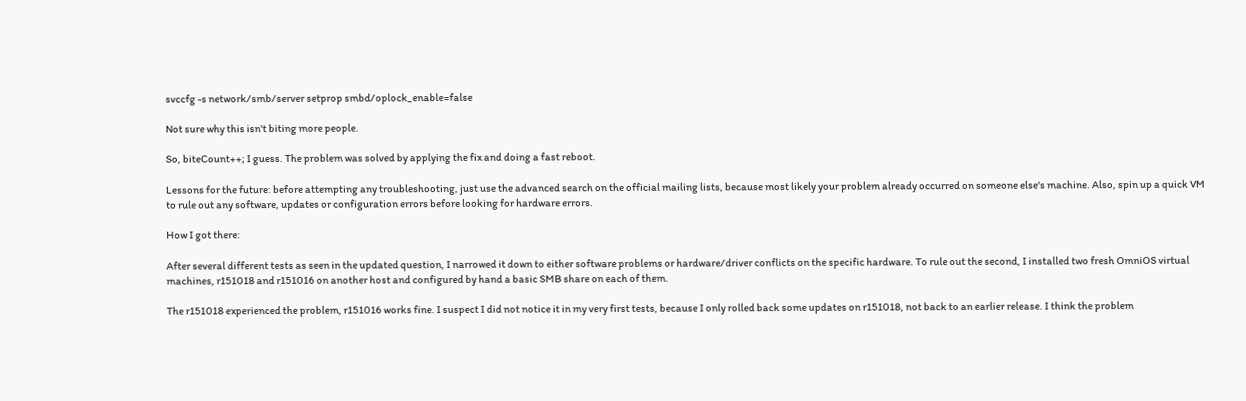svccfg -s network/smb/server setprop smbd/oplock_enable=false

Not sure why this isn't biting more people.

So, biteCount++; I guess. The problem was solved by applying the fix and doing a fast reboot.

Lessons for the future: before attempting any troubleshooting, just use the advanced search on the official mailing lists, because most likely your problem already occurred on someone else's machine. Also, spin up a quick VM to rule out any software, updates or configuration errors before looking for hardware errors.

How I got there:

After several different tests as seen in the updated question, I narrowed it down to either software problems or hardware/driver conflicts on the specific hardware. To rule out the second, I installed two fresh OmniOS virtual machines, r151018 and r151016 on another host and configured by hand a basic SMB share on each of them.

The r151018 experienced the problem, r151016 works fine. I suspect I did not notice it in my very first tests, because I only rolled back some updates on r151018, not back to an earlier release. I think the problem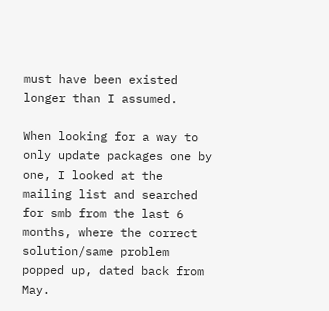must have been existed longer than I assumed.

When looking for a way to only update packages one by one, I looked at the mailing list and searched for smb from the last 6 months, where the correct solution/same problem popped up, dated back from May.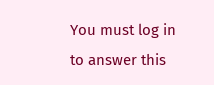You must log in to answer this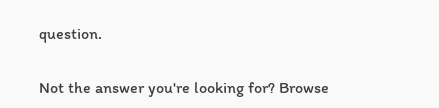question.

Not the answer you're looking for? Browse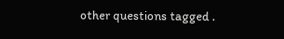other questions tagged .